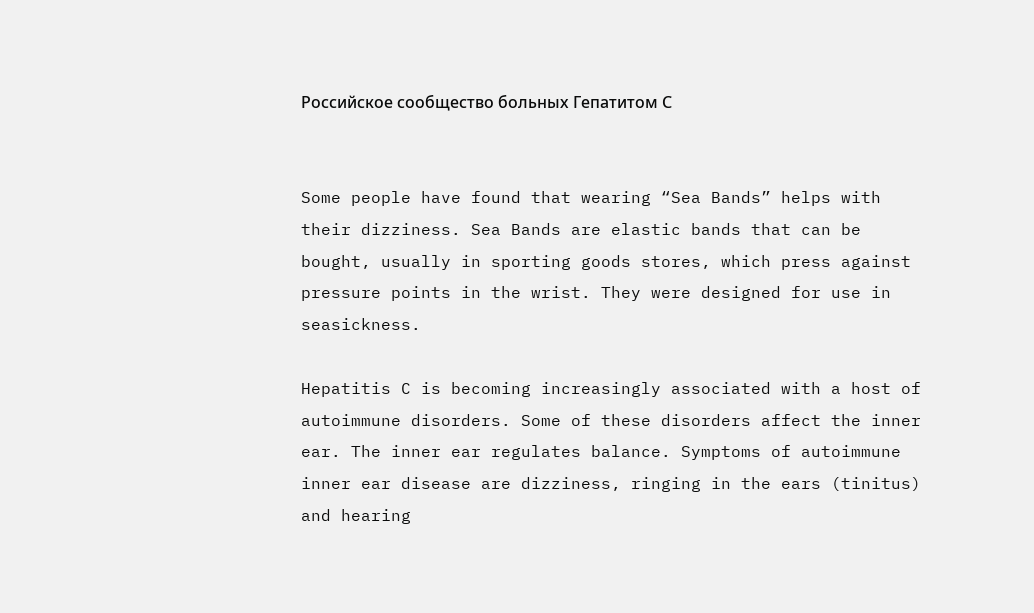Российское сообщество больных Гепатитом С


Some people have found that wearing “Sea Bands” helps with their dizziness. Sea Bands are elastic bands that can be bought, usually in sporting goods stores, which press against pressure points in the wrist. They were designed for use in seasickness.

Hepatitis C is becoming increasingly associated with a host of autoimmune disorders. Some of these disorders affect the inner ear. The inner ear regulates balance. Symptoms of autoimmune inner ear disease are dizziness, ringing in the ears (tinitus) and hearing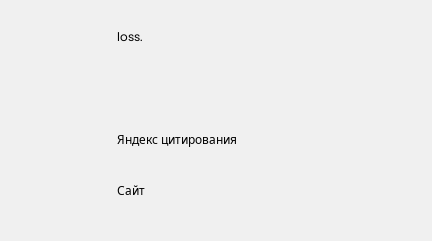loss.



Яндекс цитирования

Сайт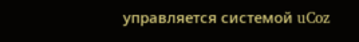управляется системой uCoz